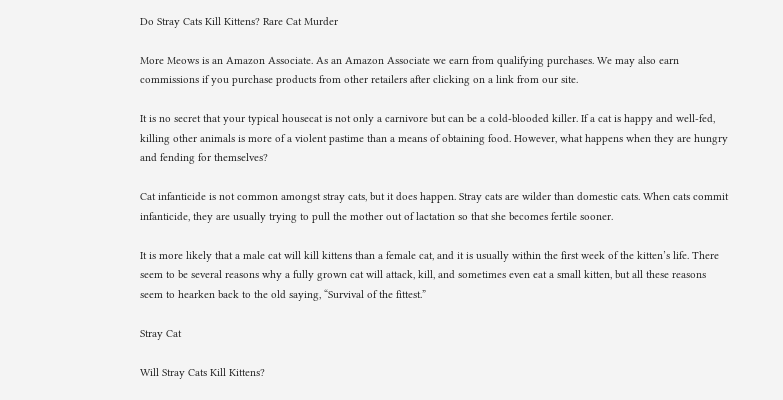Do Stray Cats Kill Kittens? Rare Cat Murder

More Meows is an Amazon Associate. As an Amazon Associate we earn from qualifying purchases. We may also earn commissions if you purchase products from other retailers after clicking on a link from our site.

It is no secret that your typical housecat is not only a carnivore but can be a cold-blooded killer. If a cat is happy and well-fed, killing other animals is more of a violent pastime than a means of obtaining food. However, what happens when they are hungry and fending for themselves?

Cat infanticide is not common amongst stray cats, but it does happen. Stray cats are wilder than domestic cats. When cats commit infanticide, they are usually trying to pull the mother out of lactation so that she becomes fertile sooner.

It is more likely that a male cat will kill kittens than a female cat, and it is usually within the first week of the kitten’s life. There seem to be several reasons why a fully grown cat will attack, kill, and sometimes even eat a small kitten, but all these reasons seem to hearken back to the old saying, “Survival of the fittest.”

Stray Cat

Will Stray Cats Kill Kittens?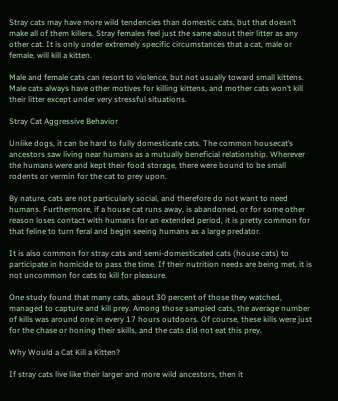Stray cats may have more wild tendencies than domestic cats, but that doesn’t make all of them killers. Stray females feel just the same about their litter as any other cat. It is only under extremely specific circumstances that a cat, male or female, will kill a kitten.

Male and female cats can resort to violence, but not usually toward small kittens. Male cats always have other motives for killing kittens, and mother cats won’t kill their litter except under very stressful situations.

Stray Cat Aggressive Behavior

Unlike dogs, it can be hard to fully domesticate cats. The common housecat’s ancestors saw living near humans as a mutually beneficial relationship. Wherever the humans were and kept their food storage, there were bound to be small rodents or vermin for the cat to prey upon.

By nature, cats are not particularly social, and therefore do not want to need humans. Furthermore, if a house cat runs away, is abandoned, or for some other reason loses contact with humans for an extended period, it is pretty common for that feline to turn feral and begin seeing humans as a large predator.

It is also common for stray cats and semi-domesticated cats (house cats) to participate in homicide to pass the time. If their nutrition needs are being met, it is not uncommon for cats to kill for pleasure.

One study found that many cats, about 30 percent of those they watched, managed to capture and kill prey. Among those sampled cats, the average number of kills was around one in every 17 hours outdoors. Of course, these kills were just for the chase or honing their skills, and the cats did not eat this prey.

Why Would a Cat Kill a Kitten?

If stray cats live like their larger and more wild ancestors, then it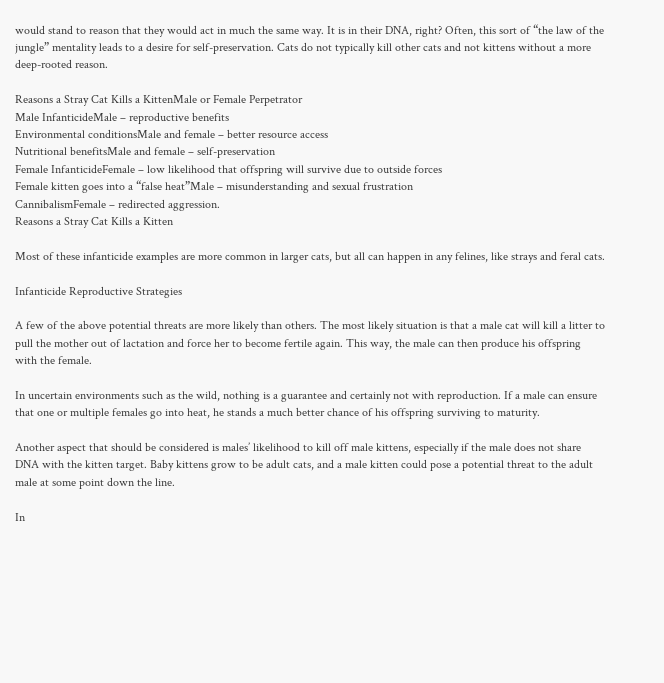would stand to reason that they would act in much the same way. It is in their DNA, right? Often, this sort of “the law of the jungle” mentality leads to a desire for self-preservation. Cats do not typically kill other cats and not kittens without a more deep-rooted reason.

Reasons a Stray Cat Kills a KittenMale or Female Perpetrator
Male InfanticideMale – reproductive benefits
Environmental conditionsMale and female – better resource access
Nutritional benefitsMale and female – self-preservation
Female InfanticideFemale – low likelihood that offspring will survive due to outside forces
Female kitten goes into a “false heat”Male – misunderstanding and sexual frustration
CannibalismFemale – redirected aggression.
Reasons a Stray Cat Kills a Kitten

Most of these infanticide examples are more common in larger cats, but all can happen in any felines, like strays and feral cats.

Infanticide Reproductive Strategies

A few of the above potential threats are more likely than others. The most likely situation is that a male cat will kill a litter to pull the mother out of lactation and force her to become fertile again. This way, the male can then produce his offspring with the female.

In uncertain environments such as the wild, nothing is a guarantee and certainly not with reproduction. If a male can ensure that one or multiple females go into heat, he stands a much better chance of his offspring surviving to maturity.

Another aspect that should be considered is males’ likelihood to kill off male kittens, especially if the male does not share DNA with the kitten target. Baby kittens grow to be adult cats, and a male kitten could pose a potential threat to the adult male at some point down the line.

In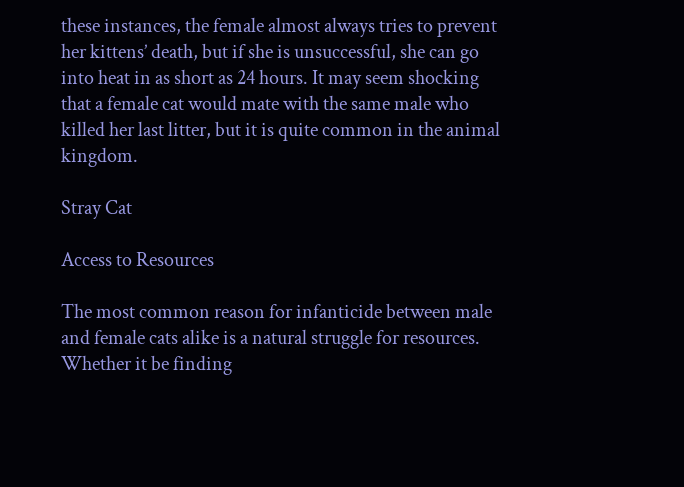these instances, the female almost always tries to prevent her kittens’ death, but if she is unsuccessful, she can go into heat in as short as 24 hours. It may seem shocking that a female cat would mate with the same male who killed her last litter, but it is quite common in the animal kingdom.

Stray Cat

Access to Resources

The most common reason for infanticide between male and female cats alike is a natural struggle for resources. Whether it be finding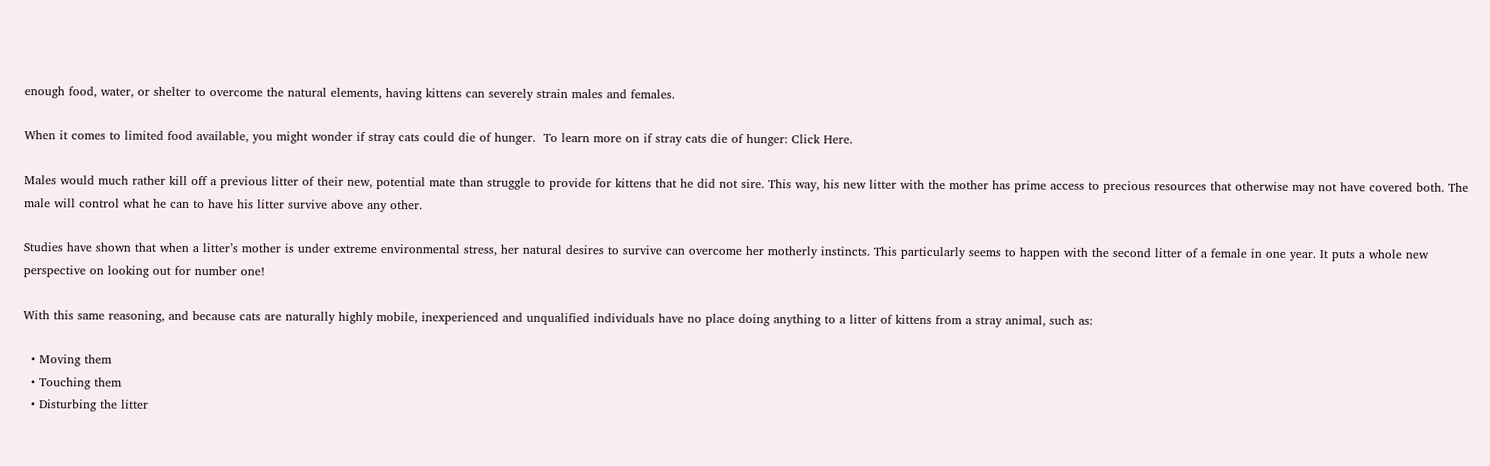enough food, water, or shelter to overcome the natural elements, having kittens can severely strain males and females.

When it comes to limited food available, you might wonder if stray cats could die of hunger.  To learn more on if stray cats die of hunger: Click Here.

Males would much rather kill off a previous litter of their new, potential mate than struggle to provide for kittens that he did not sire. This way, his new litter with the mother has prime access to precious resources that otherwise may not have covered both. The male will control what he can to have his litter survive above any other.

Studies have shown that when a litter’s mother is under extreme environmental stress, her natural desires to survive can overcome her motherly instincts. This particularly seems to happen with the second litter of a female in one year. It puts a whole new perspective on looking out for number one!

With this same reasoning, and because cats are naturally highly mobile, inexperienced and unqualified individuals have no place doing anything to a litter of kittens from a stray animal, such as:

  • Moving them
  • Touching them
  • Disturbing the litter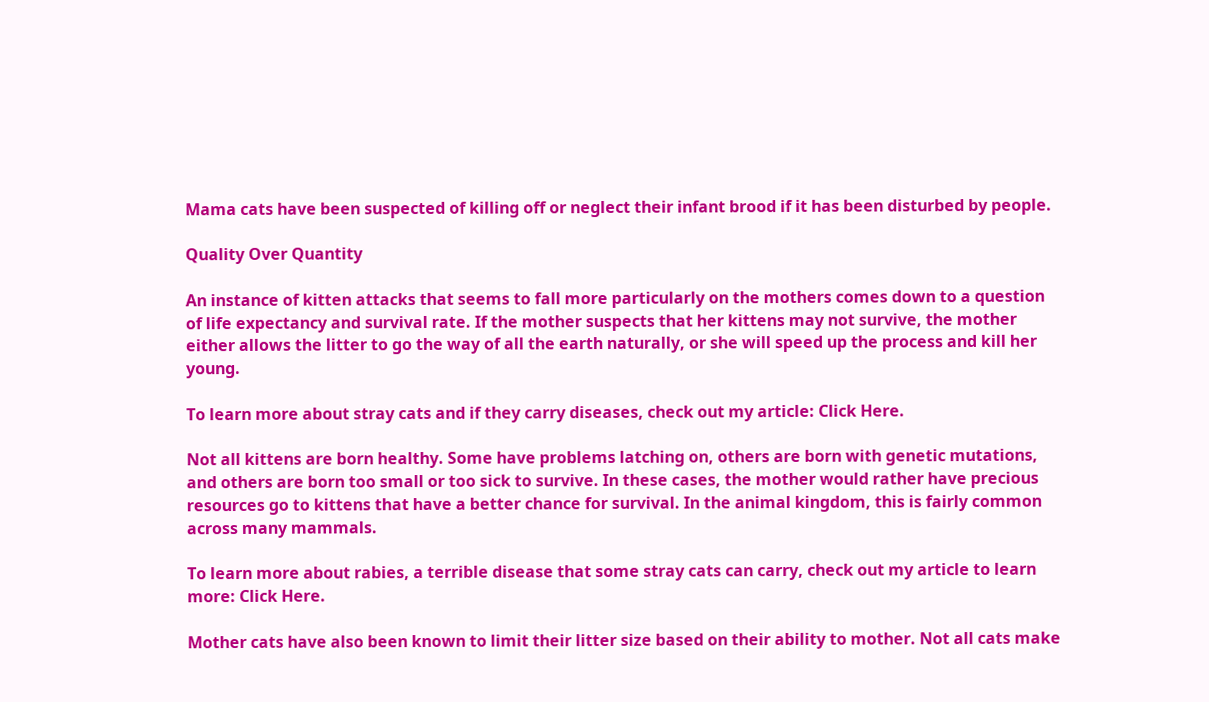Mama cats have been suspected of killing off or neglect their infant brood if it has been disturbed by people.

Quality Over Quantity

An instance of kitten attacks that seems to fall more particularly on the mothers comes down to a question of life expectancy and survival rate. If the mother suspects that her kittens may not survive, the mother either allows the litter to go the way of all the earth naturally, or she will speed up the process and kill her young.

To learn more about stray cats and if they carry diseases, check out my article: Click Here.

Not all kittens are born healthy. Some have problems latching on, others are born with genetic mutations, and others are born too small or too sick to survive. In these cases, the mother would rather have precious resources go to kittens that have a better chance for survival. In the animal kingdom, this is fairly common across many mammals.

To learn more about rabies, a terrible disease that some stray cats can carry, check out my article to learn more: Click Here.

Mother cats have also been known to limit their litter size based on their ability to mother. Not all cats make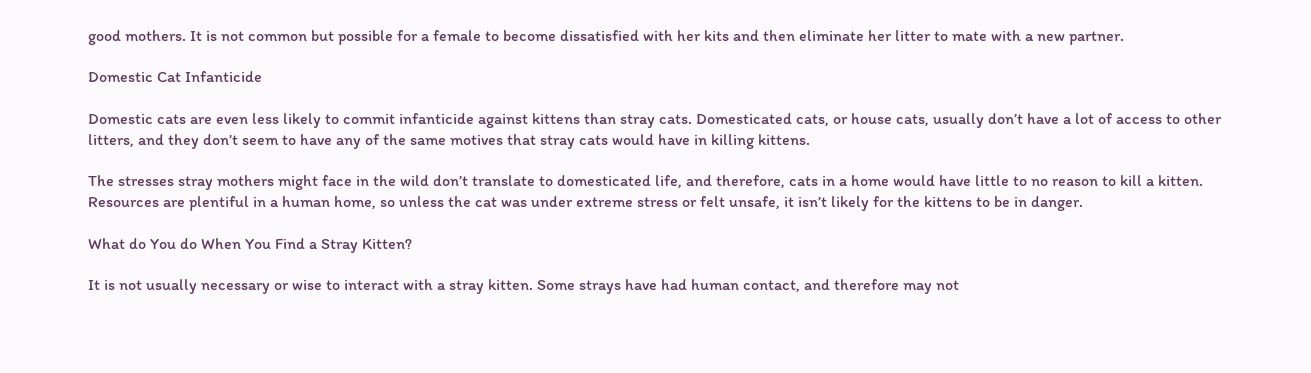good mothers. It is not common but possible for a female to become dissatisfied with her kits and then eliminate her litter to mate with a new partner.

Domestic Cat Infanticide

Domestic cats are even less likely to commit infanticide against kittens than stray cats. Domesticated cats, or house cats, usually don’t have a lot of access to other litters, and they don’t seem to have any of the same motives that stray cats would have in killing kittens.

The stresses stray mothers might face in the wild don’t translate to domesticated life, and therefore, cats in a home would have little to no reason to kill a kitten. Resources are plentiful in a human home, so unless the cat was under extreme stress or felt unsafe, it isn’t likely for the kittens to be in danger.

What do You do When You Find a Stray Kitten?

It is not usually necessary or wise to interact with a stray kitten. Some strays have had human contact, and therefore may not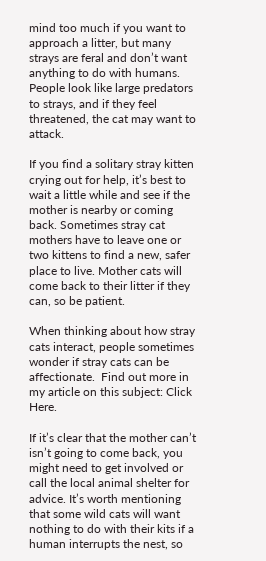mind too much if you want to approach a litter, but many strays are feral and don’t want anything to do with humans. People look like large predators to strays, and if they feel threatened, the cat may want to attack.

If you find a solitary stray kitten crying out for help, it’s best to wait a little while and see if the mother is nearby or coming back. Sometimes stray cat mothers have to leave one or two kittens to find a new, safer place to live. Mother cats will come back to their litter if they can, so be patient.

When thinking about how stray cats interact, people sometimes wonder if stray cats can be affectionate.  Find out more in my article on this subject: Click Here.

If it’s clear that the mother can’t isn’t going to come back, you might need to get involved or call the local animal shelter for advice. It’s worth mentioning that some wild cats will want nothing to do with their kits if a human interrupts the nest, so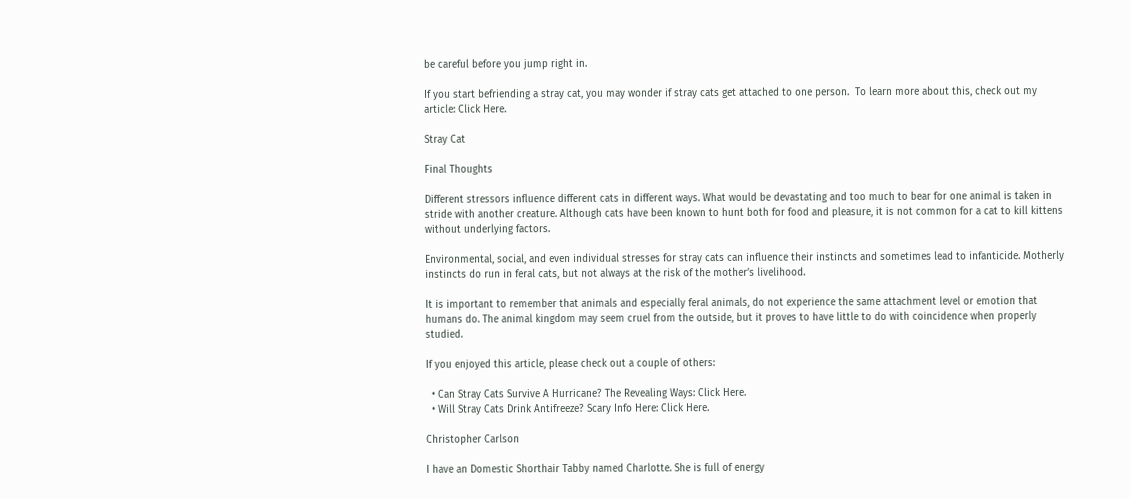be careful before you jump right in.

If you start befriending a stray cat, you may wonder if stray cats get attached to one person.  To learn more about this, check out my article: Click Here.

Stray Cat

Final Thoughts

Different stressors influence different cats in different ways. What would be devastating and too much to bear for one animal is taken in stride with another creature. Although cats have been known to hunt both for food and pleasure, it is not common for a cat to kill kittens without underlying factors.

Environmental, social, and even individual stresses for stray cats can influence their instincts and sometimes lead to infanticide. Motherly instincts do run in feral cats, but not always at the risk of the mother’s livelihood.

It is important to remember that animals and especially feral animals, do not experience the same attachment level or emotion that humans do. The animal kingdom may seem cruel from the outside, but it proves to have little to do with coincidence when properly studied.

If you enjoyed this article, please check out a couple of others:

  • Can Stray Cats Survive A Hurricane? The Revealing Ways: Click Here.
  • Will Stray Cats Drink Antifreeze? Scary Info Here: Click Here.

Christopher Carlson

I have an Domestic Shorthair Tabby named Charlotte. She is full of energy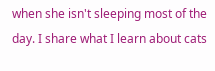when she isn't sleeping most of the day. I share what I learn about cats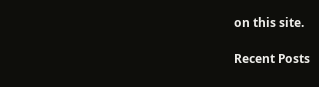on this site.

Recent Posts